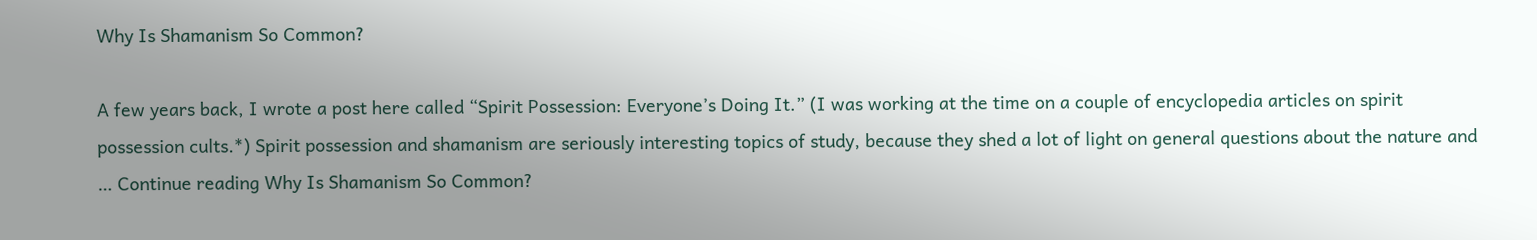Why Is Shamanism So Common?

A few years back, I wrote a post here called “Spirit Possession: Everyone’s Doing It.” (I was working at the time on a couple of encyclopedia articles on spirit possession cults.*) Spirit possession and shamanism are seriously interesting topics of study, because they shed a lot of light on general questions about the nature and … Continue reading Why Is Shamanism So Common?